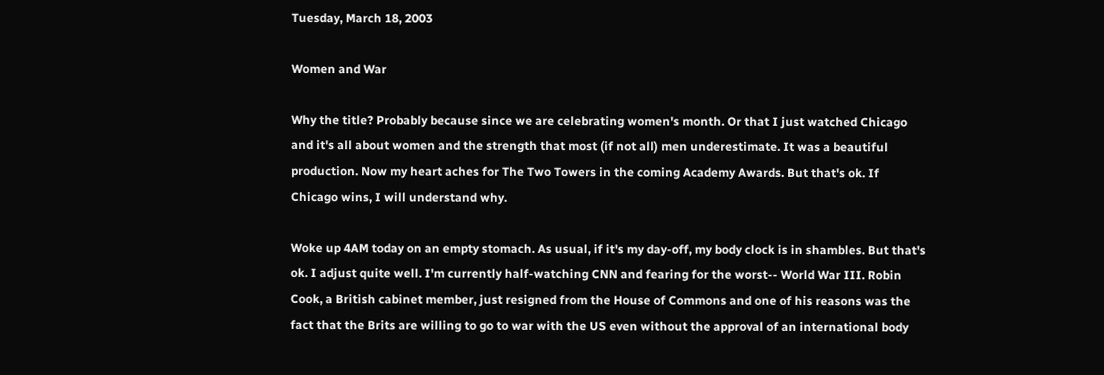Tuesday, March 18, 2003

Women and War

Why the title? Probably because since we are celebrating women's month. Or that I just watched Chicago and it's all about women and the strength that most (if not all) men underestimate. It was a beautiful production. Now my heart aches for The Two Towers in the coming Academy Awards. But that's ok. If Chicago wins, I will understand why.

Woke up 4AM today on an empty stomach. As usual, if it's my day-off, my body clock is in shambles. But that's ok. I adjust quite well. I'm currently half-watching CNN and fearing for the worst-- World War III. Robin Cook, a British cabinet member, just resigned from the House of Commons and one of his reasons was the fact that the Brits are willing to go to war with the US even without the approval of an international body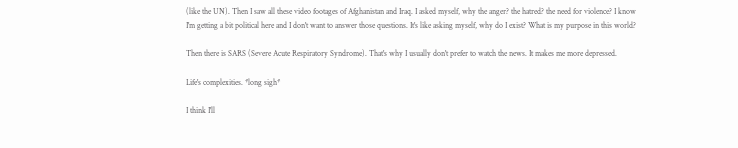(like the UN). Then I saw all these video footages of Afghanistan and Iraq. I asked myself, why the anger? the hatred? the need for violence? I know I'm getting a bit political here and I don't want to answer those questions. It's like asking myself, why do I exist? What is my purpose in this world?

Then there is SARS (Severe Acute Respiratory Syndrome). That's why I usually don't prefer to watch the news. It makes me more depressed.

Life's complexities. *long sigh*

I think I'll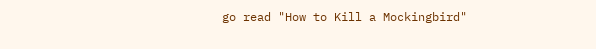go read "How to Kill a Mockingbird"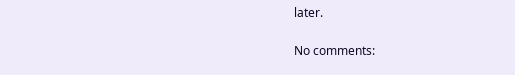later.

No comments: